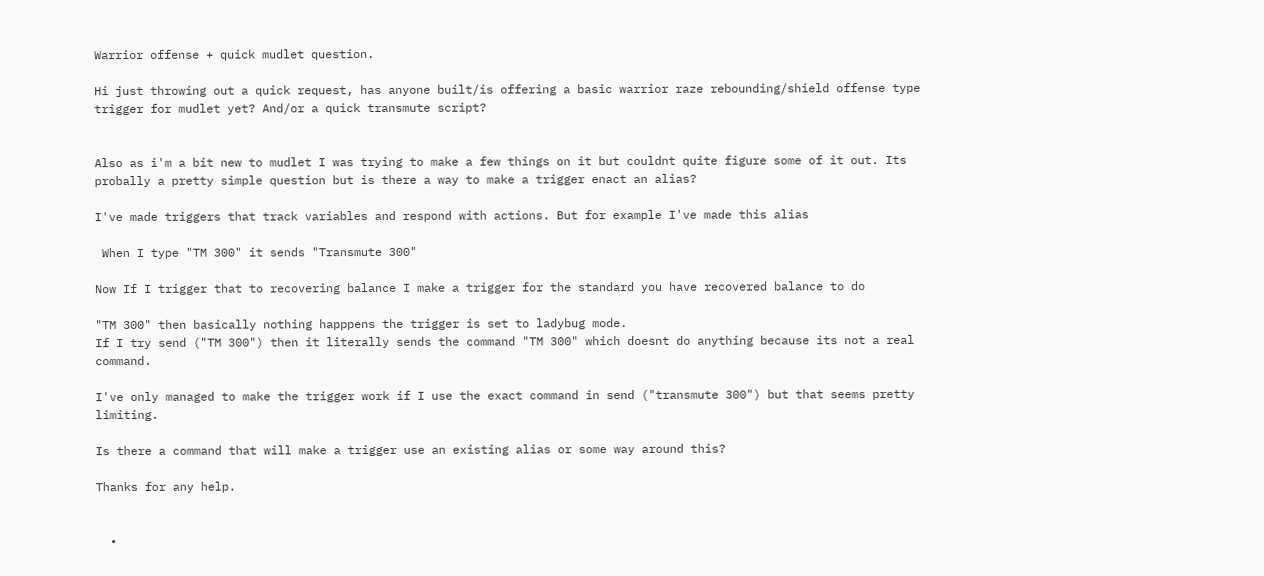Warrior offense + quick mudlet question.

Hi just throwing out a quick request, has anyone built/is offering a basic warrior raze rebounding/shield offense type trigger for mudlet yet? And/or a quick transmute script?


Also as i'm a bit new to mudlet I was trying to make a few things on it but couldnt quite figure some of it out. Its probally a pretty simple question but is there a way to make a trigger enact an alias?

I've made triggers that track variables and respond with actions. But for example I've made this alias

 When I type "TM 300" it sends "Transmute 300"

Now If I trigger that to recovering balance I make a trigger for the standard you have recovered balance to do

"TM 300" then basically nothing happpens the trigger is set to ladybug mode.
If I try send ("TM 300") then it literally sends the command "TM 300" which doesnt do anything because its not a real command.

I've only managed to make the trigger work if I use the exact command in send ("transmute 300") but that seems pretty limiting.

Is there a command that will make a trigger use an existing alias or some way around this?

Thanks for any help.


  •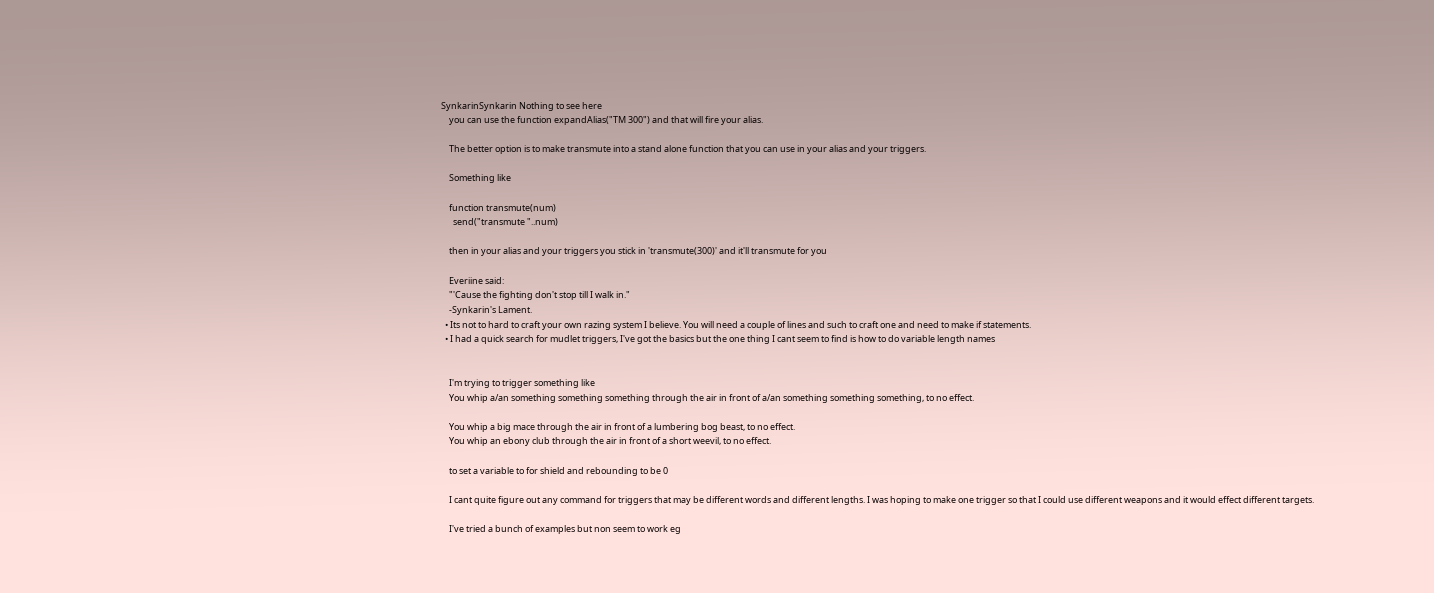SynkarinSynkarin Nothing to see here
    you can use the function expandAlias("TM 300") and that will fire your alias.

    The better option is to make transmute into a stand alone function that you can use in your alias and your triggers.

    Something like

    function transmute(num)
      send("transmute "..num)

    then in your alias and your triggers you stick in 'transmute(300)' and it'll transmute for you

    Everiine said:
    "'Cause the fighting don't stop till I walk in."
    -Synkarin's Lament.
  • Its not to hard to craft your own razing system I believe. You will need a couple of lines and such to craft one and need to make if statements.
  • I had a quick search for mudlet triggers, I've got the basics but the one thing I cant seem to find is how to do variable length names


    I'm trying to trigger something like
    You whip a/an something something something through the air in front of a/an something something something, to no effect.

    You whip a big mace through the air in front of a lumbering bog beast, to no effect.
    You whip an ebony club through the air in front of a short weevil, to no effect.

    to set a variable to for shield and rebounding to be 0

    I cant quite figure out any command for triggers that may be different words and different lengths. I was hoping to make one trigger so that I could use different weapons and it would effect different targets.

    I've tried a bunch of examples but non seem to work eg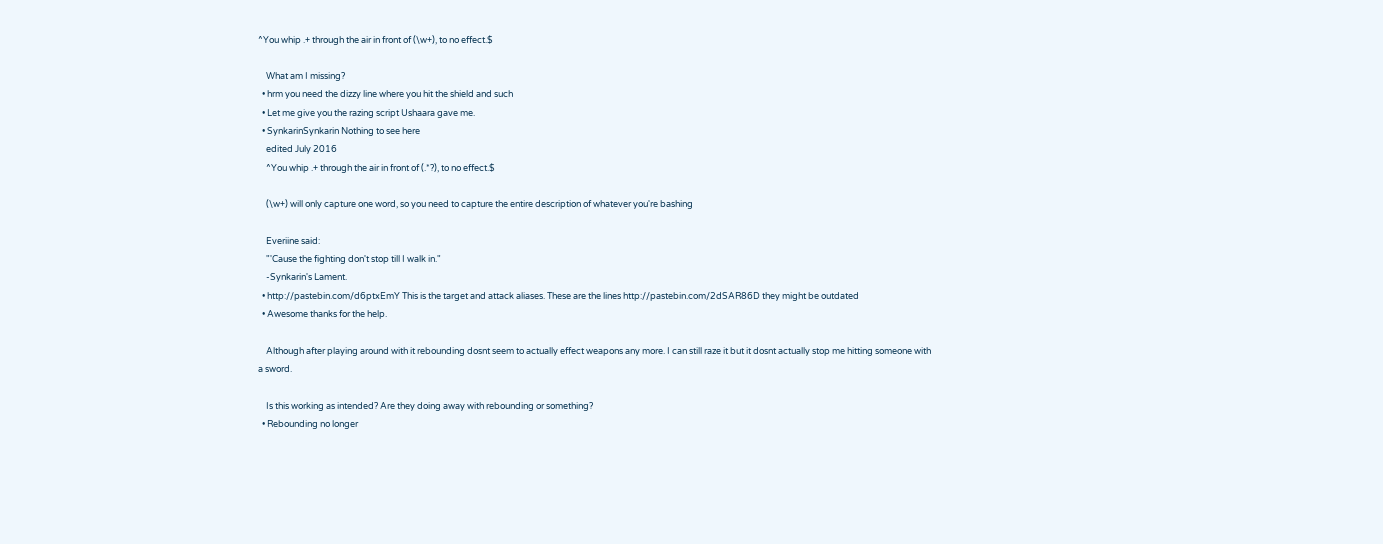^You whip .+ through the air in front of (\w+), to no effect.$

    What am I missing?
  • hrm you need the dizzy line where you hit the shield and such
  • Let me give you the razing script Ushaara gave me.
  • SynkarinSynkarin Nothing to see here
    edited July 2016
    ^You whip .+ through the air in front of (.*?), to no effect.$

    (\w+) will only capture one word, so you need to capture the entire description of whatever you're bashing

    Everiine said:
    "'Cause the fighting don't stop till I walk in."
    -Synkarin's Lament.
  • http://pastebin.com/d6ptxEmY This is the target and attack aliases. These are the lines http://pastebin.com/2dSAR86D they might be outdated
  • Awesome thanks for the help.

    Although after playing around with it rebounding dosnt seem to actually effect weapons any more. I can still raze it but it dosnt actually stop me hitting someone with a sword.

    Is this working as intended? Are they doing away with rebounding or something?
  • Rebounding no longer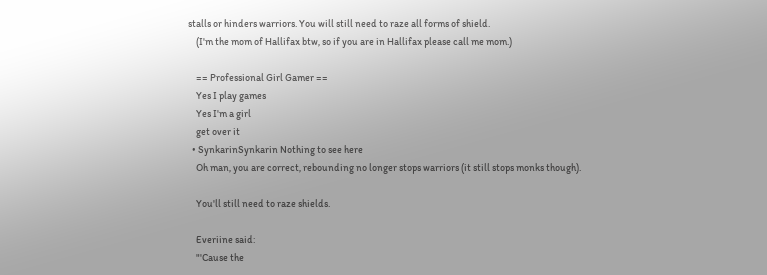stalls or hinders warriors. You will still need to raze all forms of shield.
    (I'm the mom of Hallifax btw, so if you are in Hallifax please call me mom.)

    == Professional Girl Gamer ==
    Yes I play games
    Yes I'm a girl
    get over it
  • SynkarinSynkarin Nothing to see here
    Oh man, you are correct, rebounding no longer stops warriors (it still stops monks though).

    You'll still need to raze shields.

    Everiine said:
    "'Cause the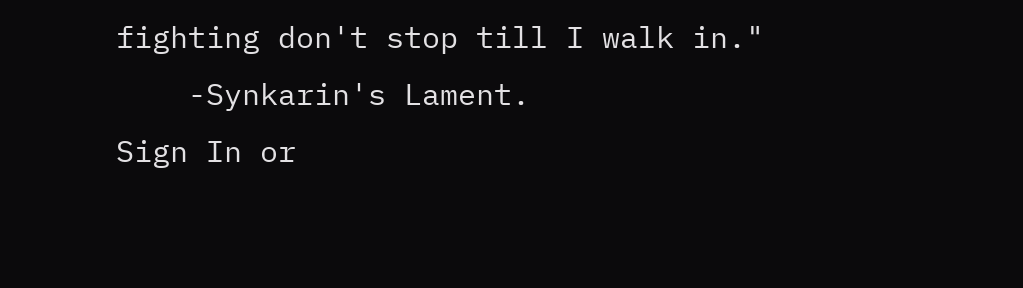fighting don't stop till I walk in."
    -Synkarin's Lament.
Sign In or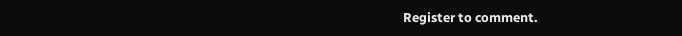Register to comment.